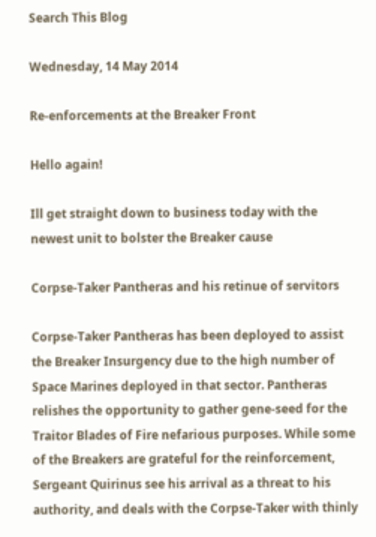Search This Blog

Wednesday, 14 May 2014

Re-enforcements at the Breaker Front

Hello again!

Ill get straight down to business today with the newest unit to bolster the Breaker cause

Corpse-Taker Pantheras and his retinue of servitors

Corpse-Taker Pantheras has been deployed to assist the Breaker Insurgency due to the high number of Space Marines deployed in that sector. Pantheras relishes the opportunity to gather gene-seed for the Traitor Blades of Fire nefarious purposes. While some of the Breakers are grateful for the reinforcement, Sergeant Quirinus see his arrival as a threat to his authority, and deals with the Corpse-Taker with thinly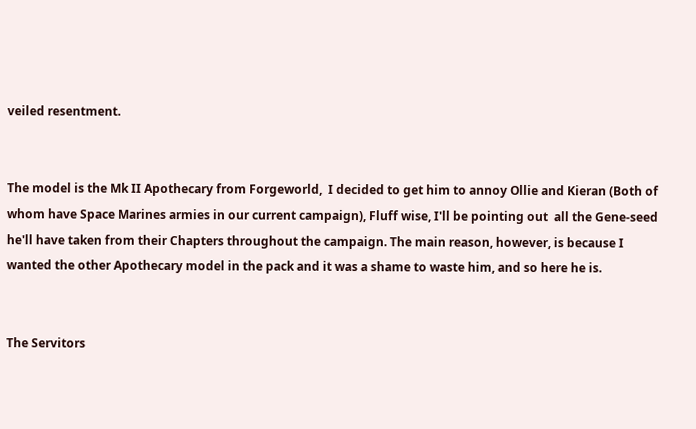veiled resentment.


The model is the Mk II Apothecary from Forgeworld,  I decided to get him to annoy Ollie and Kieran (Both of whom have Space Marines armies in our current campaign), Fluff wise, I'll be pointing out  all the Gene-seed he'll have taken from their Chapters throughout the campaign. The main reason, however, is because I wanted the other Apothecary model in the pack and it was a shame to waste him, and so here he is.


The Servitors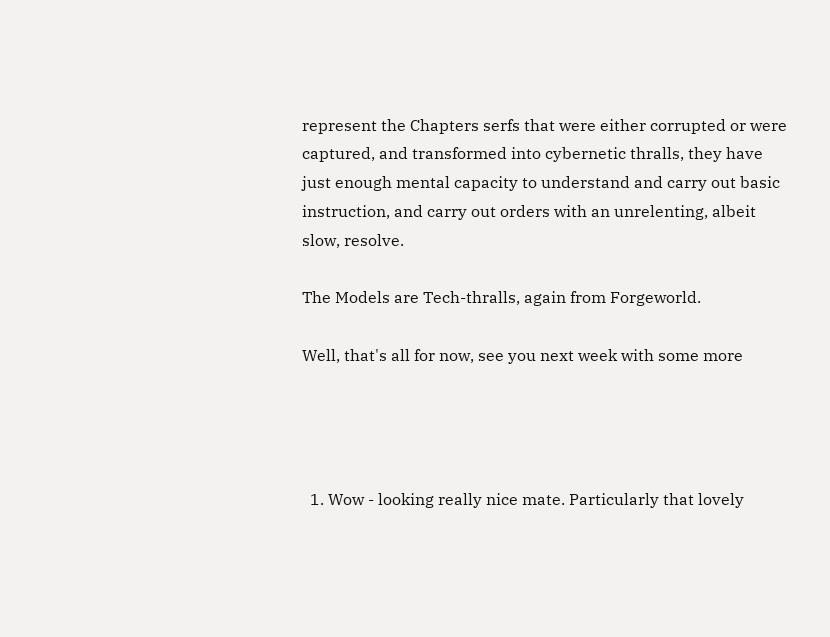represent the Chapters serfs that were either corrupted or were captured, and transformed into cybernetic thralls, they have just enough mental capacity to understand and carry out basic instruction, and carry out orders with an unrelenting, albeit slow, resolve.

The Models are Tech-thralls, again from Forgeworld.

Well, that's all for now, see you next week with some more




  1. Wow - looking really nice mate. Particularly that lovely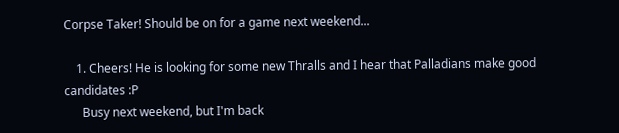Corpse Taker! Should be on for a game next weekend...

    1. Cheers! He is looking for some new Thralls and I hear that Palladians make good candidates :P
      Busy next weekend, but I'm back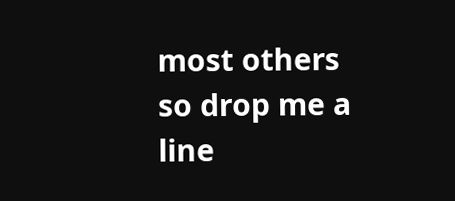most others so drop me a line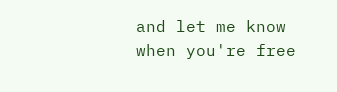and let me know when you're free